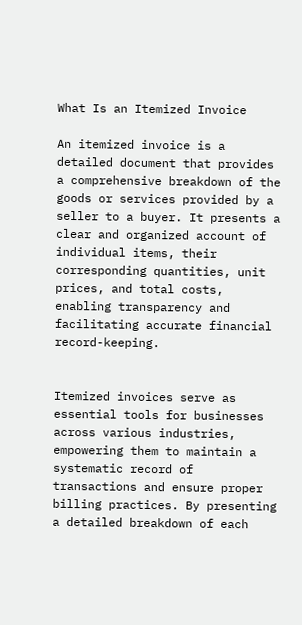What Is an Itemized Invoice

An itemized invoice is a detailed document that provides a comprehensive breakdown of the goods or services provided by a seller to a buyer. It presents a clear and organized account of individual items, their corresponding quantities, unit prices, and total costs, enabling transparency and facilitating accurate financial record-keeping.


Itemized invoices serve as essential tools for businesses across various industries, empowering them to maintain a systematic record of transactions and ensure proper billing practices. By presenting a detailed breakdown of each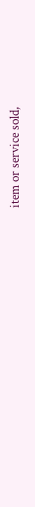item or service sold,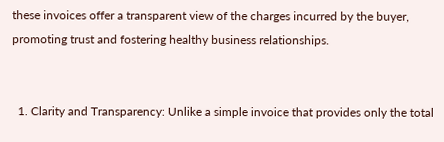these invoices offer a transparent view of the charges incurred by the buyer, promoting trust and fostering healthy business relationships.


  1. Clarity and Transparency: Unlike a simple invoice that provides only the total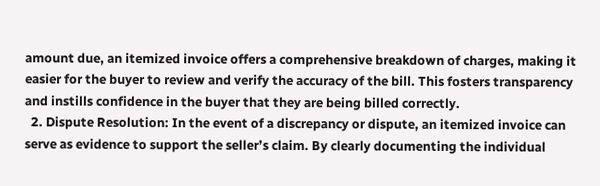amount due, an itemized invoice offers a comprehensive breakdown of charges, making it easier for the buyer to review and verify the accuracy of the bill. This fosters transparency and instills confidence in the buyer that they are being billed correctly.
  2. Dispute Resolution: In the event of a discrepancy or dispute, an itemized invoice can serve as evidence to support the seller’s claim. By clearly documenting the individual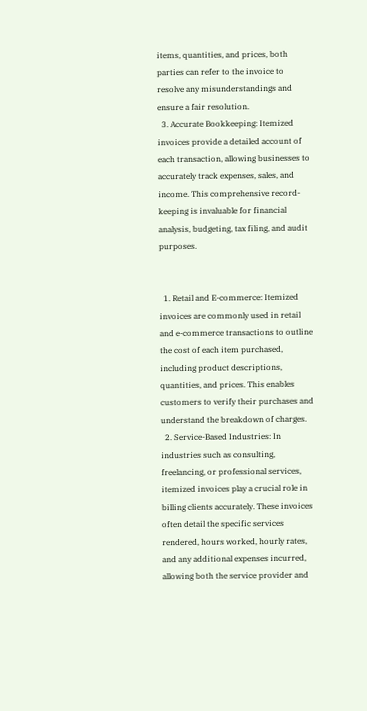items, quantities, and prices, both parties can refer to the invoice to resolve any misunderstandings and ensure a fair resolution.
  3. Accurate Bookkeeping: Itemized invoices provide a detailed account of each transaction, allowing businesses to accurately track expenses, sales, and income. This comprehensive record-keeping is invaluable for financial analysis, budgeting, tax filing, and audit purposes.


  1. Retail and E-commerce: Itemized invoices are commonly used in retail and e-commerce transactions to outline the cost of each item purchased, including product descriptions, quantities, and prices. This enables customers to verify their purchases and understand the breakdown of charges.
  2. Service-Based Industries: In industries such as consulting, freelancing, or professional services, itemized invoices play a crucial role in billing clients accurately. These invoices often detail the specific services rendered, hours worked, hourly rates, and any additional expenses incurred, allowing both the service provider and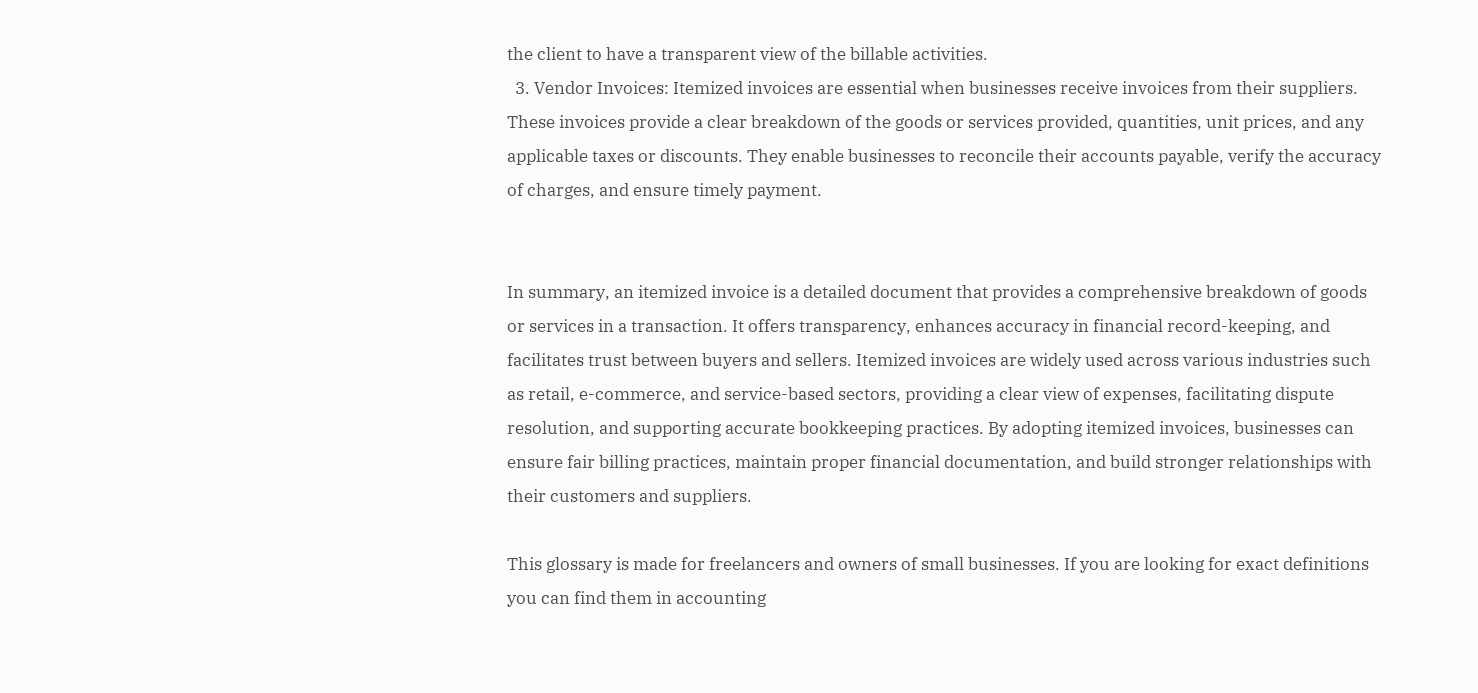the client to have a transparent view of the billable activities.
  3. Vendor Invoices: Itemized invoices are essential when businesses receive invoices from their suppliers. These invoices provide a clear breakdown of the goods or services provided, quantities, unit prices, and any applicable taxes or discounts. They enable businesses to reconcile their accounts payable, verify the accuracy of charges, and ensure timely payment.


In summary, an itemized invoice is a detailed document that provides a comprehensive breakdown of goods or services in a transaction. It offers transparency, enhances accuracy in financial record-keeping, and facilitates trust between buyers and sellers. Itemized invoices are widely used across various industries such as retail, e-commerce, and service-based sectors, providing a clear view of expenses, facilitating dispute resolution, and supporting accurate bookkeeping practices. By adopting itemized invoices, businesses can ensure fair billing practices, maintain proper financial documentation, and build stronger relationships with their customers and suppliers.

This glossary is made for freelancers and owners of small businesses. If you are looking for exact definitions you can find them in accounting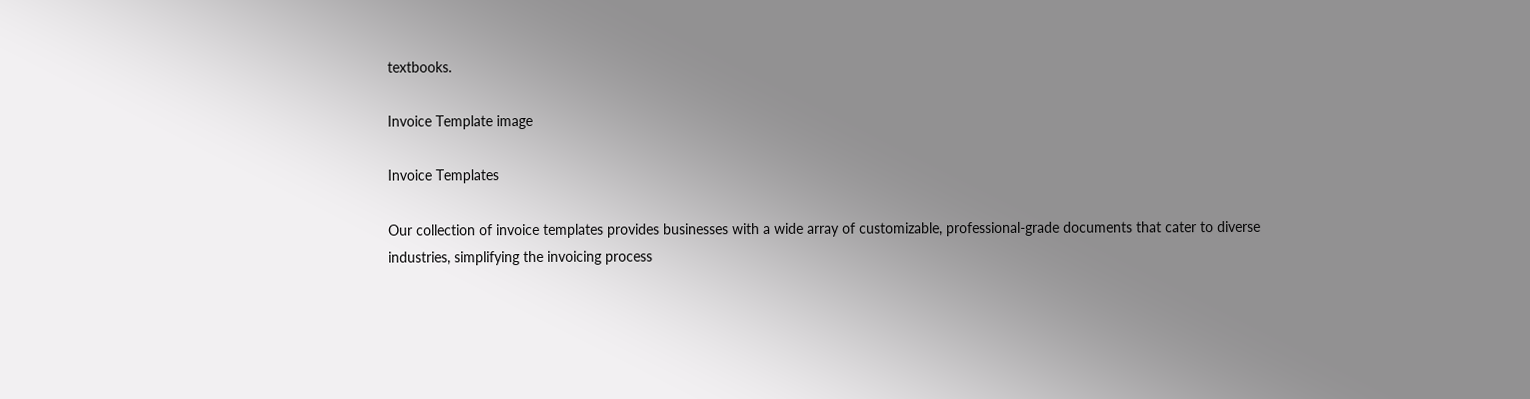textbooks.

Invoice Template image

Invoice Templates

Our collection of invoice templates provides businesses with a wide array of customizable, professional-grade documents that cater to diverse industries, simplifying the invoicing process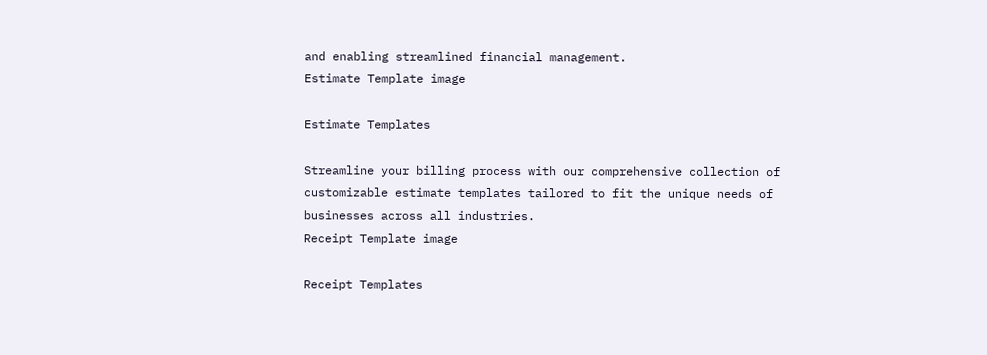and enabling streamlined financial management.
Estimate Template image

Estimate Templates

Streamline your billing process with our comprehensive collection of customizable estimate templates tailored to fit the unique needs of businesses across all industries.
Receipt Template image

Receipt Templates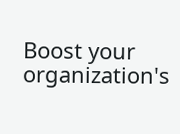Boost your organization's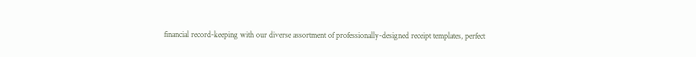financial record-keeping with our diverse assortment of professionally-designed receipt templates, perfect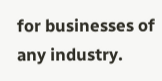for businesses of any industry.